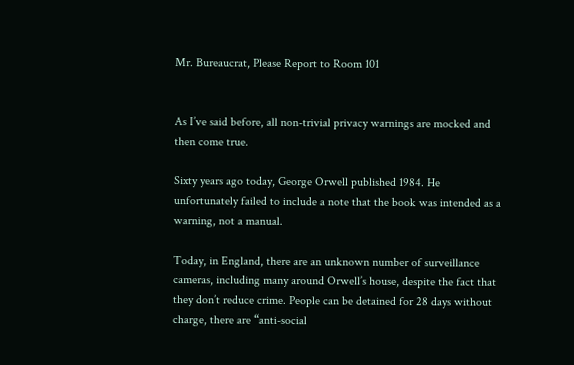Mr. Bureaucrat, Please Report to Room 101


As I’ve said before, all non-trivial privacy warnings are mocked and then come true.

Sixty years ago today, George Orwell published 1984. He unfortunately failed to include a note that the book was intended as a warning, not a manual.

Today, in England, there are an unknown number of surveillance cameras, including many around Orwell’s house, despite the fact that they don’t reduce crime. People can be detained for 28 days without charge, there are “anti-social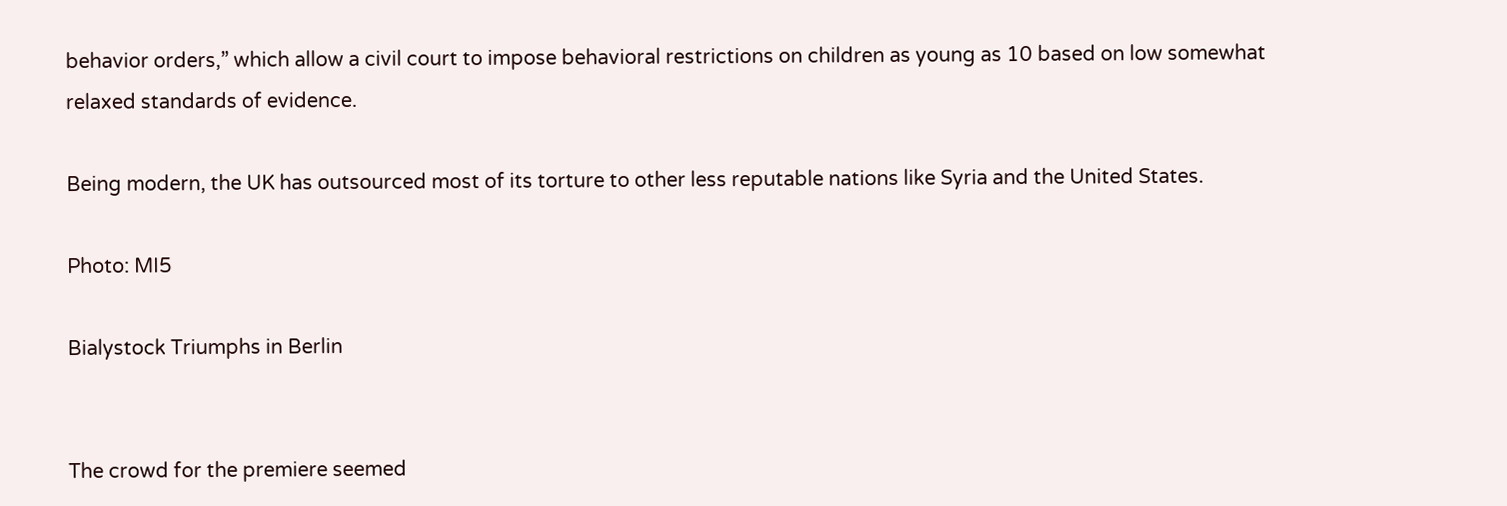behavior orders,” which allow a civil court to impose behavioral restrictions on children as young as 10 based on low somewhat relaxed standards of evidence.

Being modern, the UK has outsourced most of its torture to other less reputable nations like Syria and the United States.

Photo: MI5

Bialystock Triumphs in Berlin


The crowd for the premiere seemed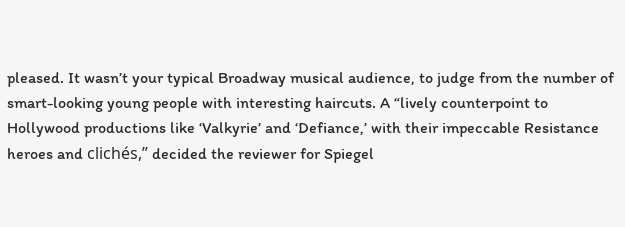pleased. It wasn’t your typical Broadway musical audience, to judge from the number of smart-looking young people with interesting haircuts. A “lively counterpoint to Hollywood productions like ‘Valkyrie’ and ‘Defiance,’ with their impeccable Resistance heroes and clichés,” decided the reviewer for Spiegel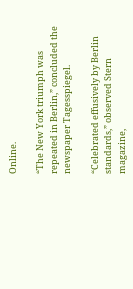Online.

“The New York triumph was repeated in Berlin,” concluded the newspaper Tagesspiegel.

“Celebrated effusively by Berlin standards,” observed Stern magazine,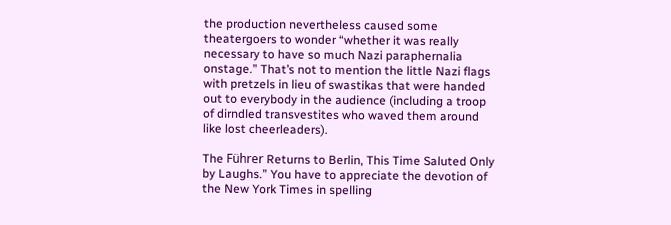the production nevertheless caused some theatergoers to wonder “whether it was really necessary to have so much Nazi paraphernalia onstage.” That’s not to mention the little Nazi flags with pretzels in lieu of swastikas that were handed out to everybody in the audience (including a troop of dirndled transvestites who waved them around like lost cheerleaders).

The Führer Returns to Berlin, This Time Saluted Only by Laughs.” You have to appreciate the devotion of the New York Times in spelling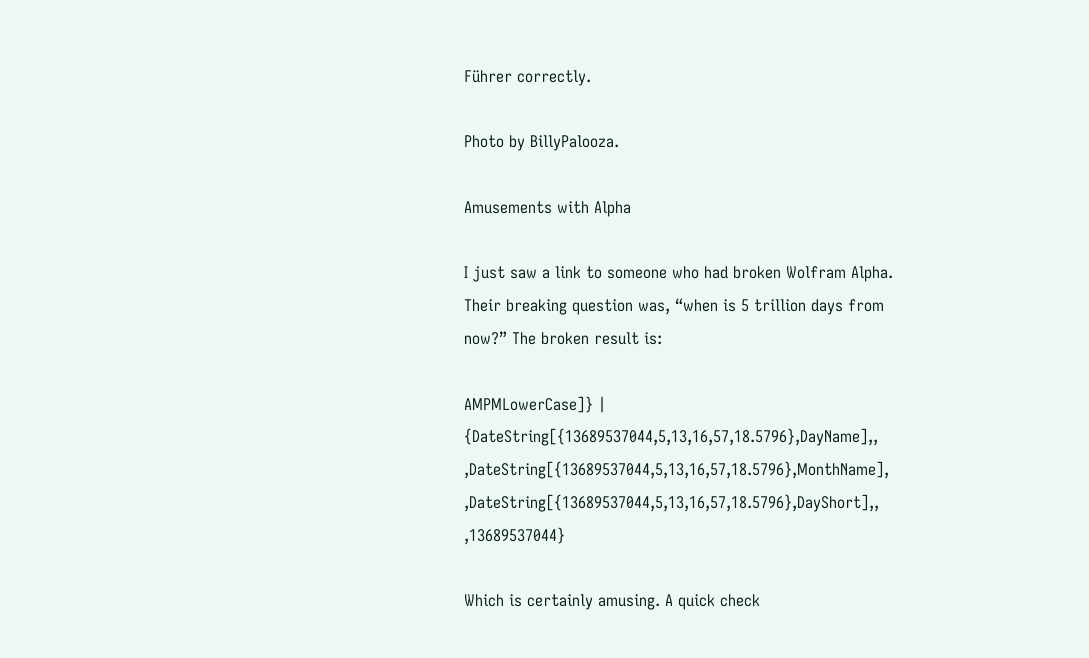Führer correctly.

Photo by BillyPalooza.

Amusements with Alpha

I just saw a link to someone who had broken Wolfram Alpha. Their breaking question was, “when is 5 trillion days from now?” The broken result is:

AMPMLowerCase]} |
{DateString[{13689537044,5,13,16,57,18.5796},DayName],, ,DateString[{13689537044,5,13,16,57,18.5796},MonthName], ,DateString[{13689537044,5,13,16,57,18.5796},DayShort],, ,13689537044}

Which is certainly amusing. A quick check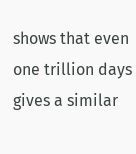shows that even one trillion days gives a similar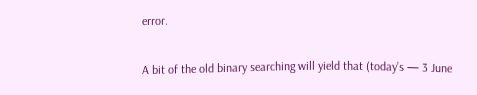error.

A bit of the old binary searching will yield that (today’s — 3 June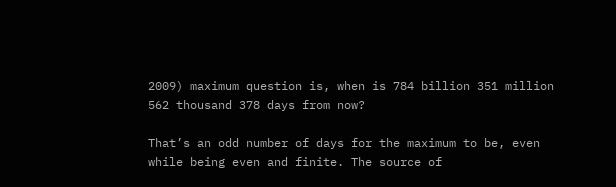2009) maximum question is, when is 784 billion 351 million 562 thousand 378 days from now?

That’s an odd number of days for the maximum to be, even while being even and finite. The source of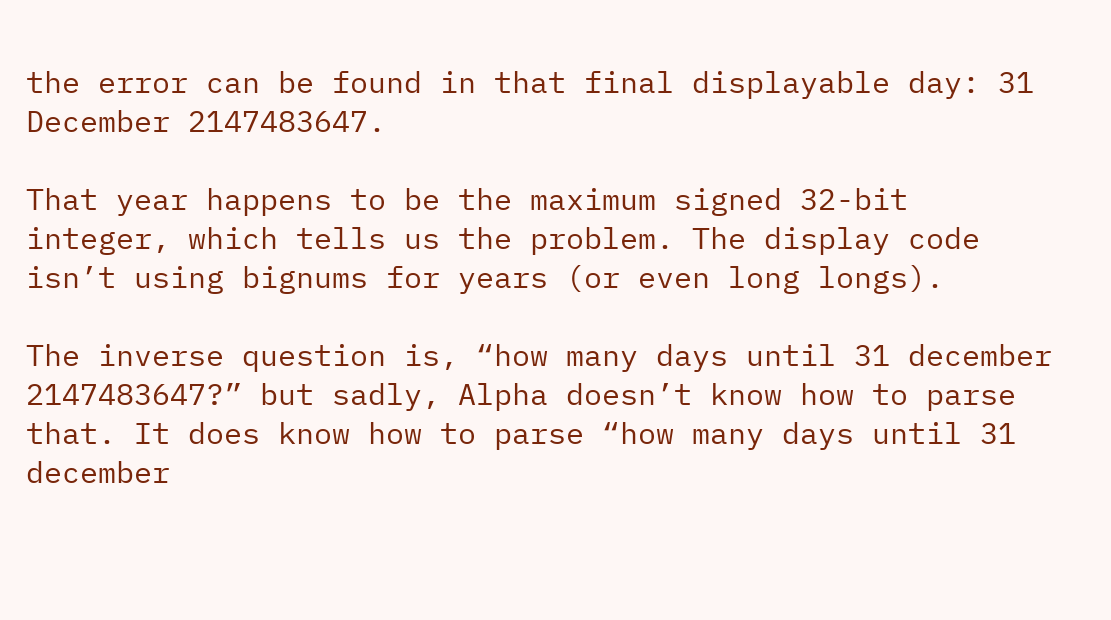the error can be found in that final displayable day: 31 December 2147483647.

That year happens to be the maximum signed 32-bit integer, which tells us the problem. The display code isn’t using bignums for years (or even long longs).

The inverse question is, “how many days until 31 december 2147483647?” but sadly, Alpha doesn’t know how to parse that. It does know how to parse “how many days until 31 december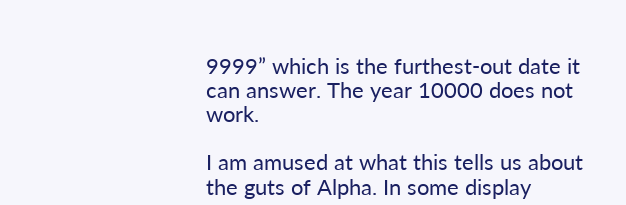9999” which is the furthest-out date it can answer. The year 10000 does not work.

I am amused at what this tells us about the guts of Alpha. In some display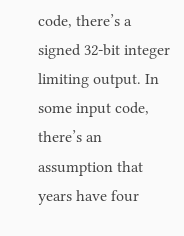code, there’s a signed 32-bit integer limiting output. In some input code, there’s an assumption that years have four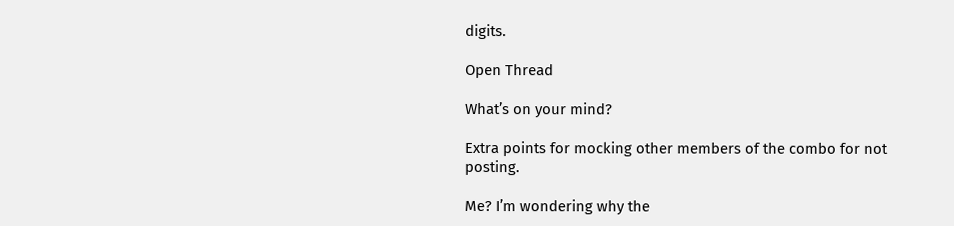digits.

Open Thread

What’s on your mind?

Extra points for mocking other members of the combo for not posting.

Me? I’m wondering why the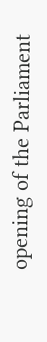opening of the Parliament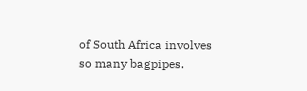of South Africa involves so many bagpipes.